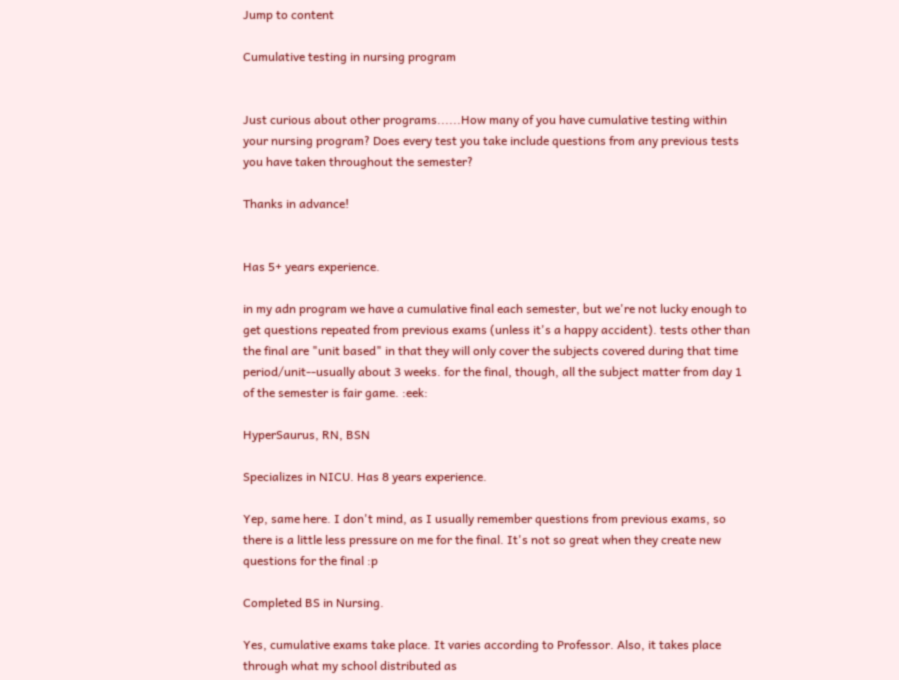Jump to content

Cumulative testing in nursing program


Just curious about other programs......How many of you have cumulative testing within your nursing program? Does every test you take include questions from any previous tests you have taken throughout the semester?

Thanks in advance!


Has 5+ years experience.

in my adn program we have a cumulative final each semester, but we're not lucky enough to get questions repeated from previous exams (unless it's a happy accident). tests other than the final are "unit based" in that they will only cover the subjects covered during that time period/unit--usually about 3 weeks. for the final, though, all the subject matter from day 1 of the semester is fair game. :eek:

HyperSaurus, RN, BSN

Specializes in NICU. Has 8 years experience.

Yep, same here. I don't mind, as I usually remember questions from previous exams, so there is a little less pressure on me for the final. It's not so great when they create new questions for the final :p

Completed BS in Nursing.

Yes, cumulative exams take place. It varies according to Professor. Also, it takes place through what my school distributed as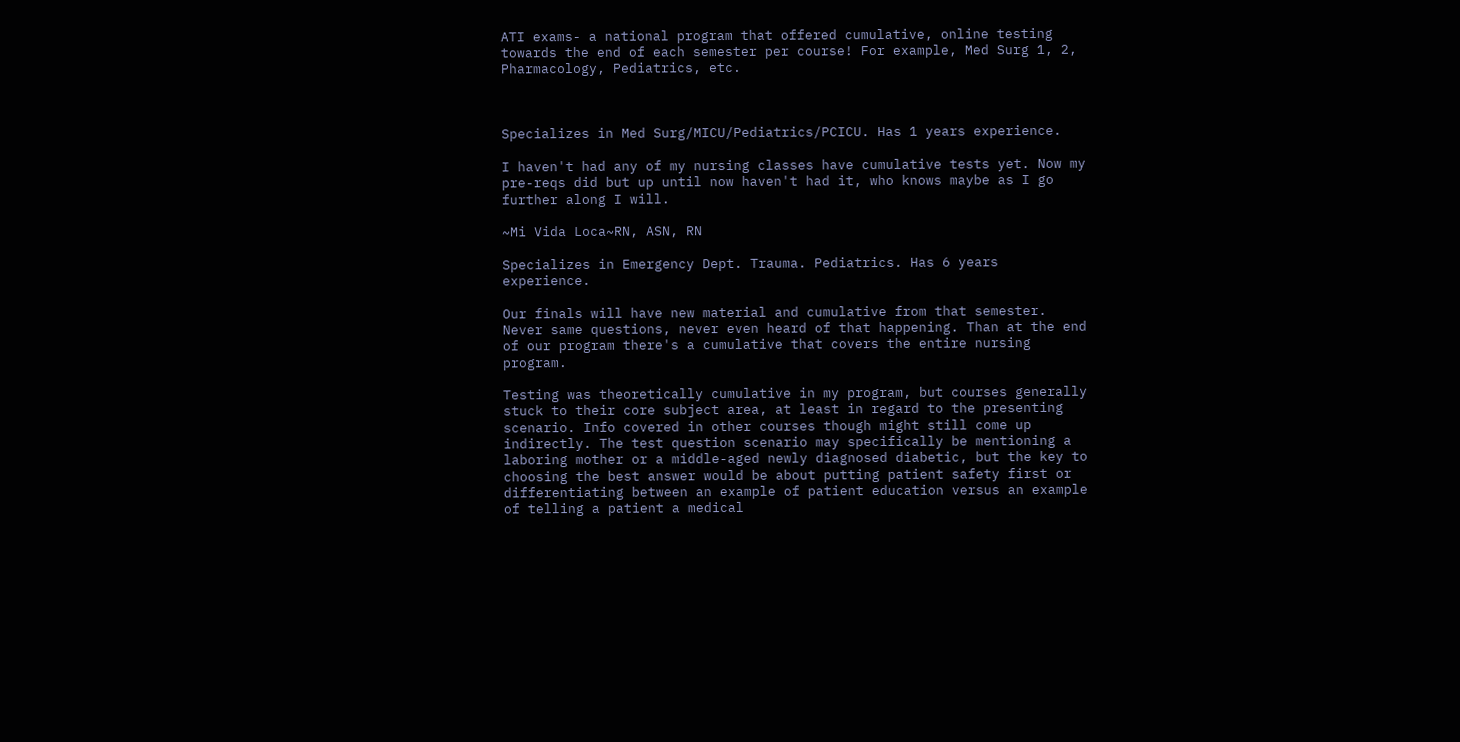ATI exams- a national program that offered cumulative, online testing towards the end of each semester per course! For example, Med Surg 1, 2, Pharmacology, Pediatrics, etc.



Specializes in Med Surg/MICU/Pediatrics/PCICU. Has 1 years experience.

I haven't had any of my nursing classes have cumulative tests yet. Now my pre-reqs did but up until now haven't had it, who knows maybe as I go further along I will.

~Mi Vida Loca~RN, ASN, RN

Specializes in Emergency Dept. Trauma. Pediatrics. Has 6 years experience.

Our finals will have new material and cumulative from that semester. Never same questions, never even heard of that happening. Than at the end of our program there's a cumulative that covers the entire nursing program.

Testing was theoretically cumulative in my program, but courses generally stuck to their core subject area, at least in regard to the presenting scenario. Info covered in other courses though might still come up indirectly. The test question scenario may specifically be mentioning a laboring mother or a middle-aged newly diagnosed diabetic, but the key to choosing the best answer would be about putting patient safety first or differentiating between an example of patient education versus an example of telling a patient a medical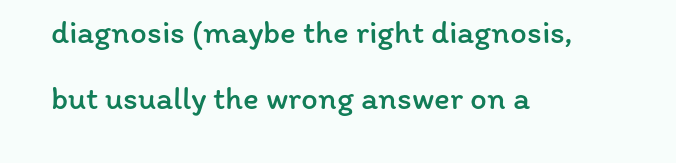diagnosis (maybe the right diagnosis, but usually the wrong answer on a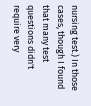nursing test.) In those cases, though I found that many test questions didn't require very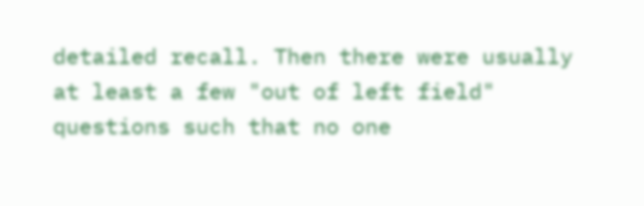detailed recall. Then there were usually at least a few "out of left field" questions such that no one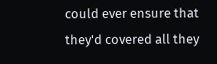could ever ensure that they'd covered all they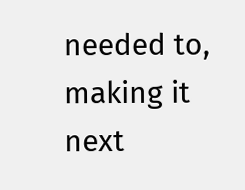needed to, making it next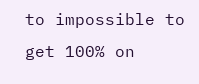to impossible to get 100% on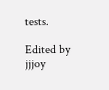tests.

Edited by jjjoy